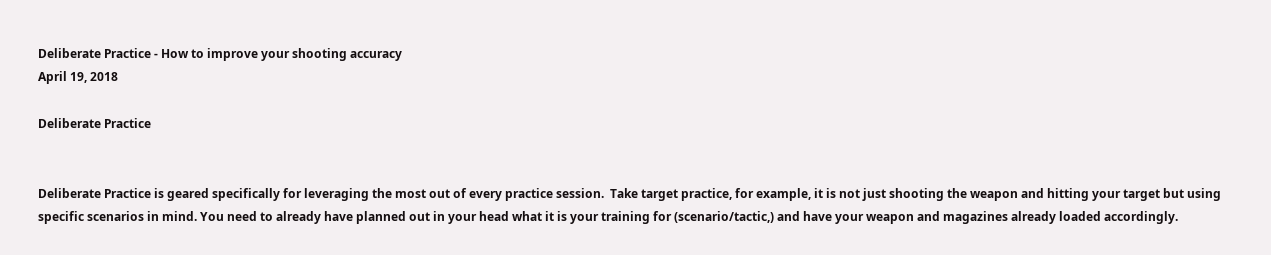Deliberate Practice - How to improve your shooting accuracy
April 19, 2018

Deliberate Practice


Deliberate Practice is geared specifically for leveraging the most out of every practice session.  Take target practice, for example, it is not just shooting the weapon and hitting your target but using specific scenarios in mind. You need to already have planned out in your head what it is your training for (scenario/tactic,) and have your weapon and magazines already loaded accordingly.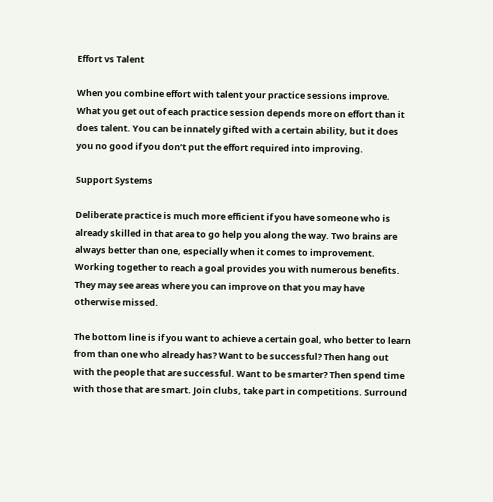Effort vs Talent

When you combine effort with talent your practice sessions improve. What you get out of each practice session depends more on effort than it does talent. You can be innately gifted with a certain ability, but it does you no good if you don’t put the effort required into improving.

Support Systems

Deliberate practice is much more efficient if you have someone who is already skilled in that area to go help you along the way. Two brains are always better than one, especially when it comes to improvement. Working together to reach a goal provides you with numerous benefits. They may see areas where you can improve on that you may have otherwise missed.

The bottom line is if you want to achieve a certain goal, who better to learn from than one who already has? Want to be successful? Then hang out with the people that are successful. Want to be smarter? Then spend time with those that are smart. Join clubs, take part in competitions. Surround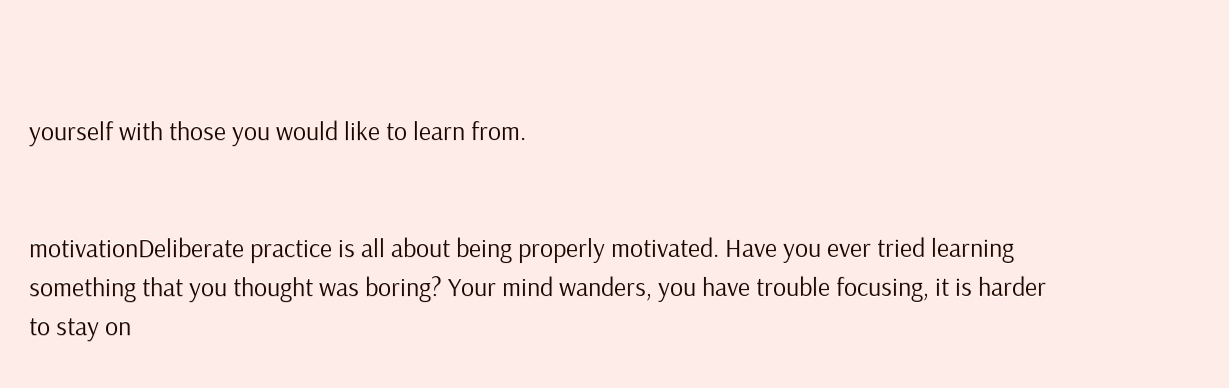yourself with those you would like to learn from.


motivationDeliberate practice is all about being properly motivated. Have you ever tried learning something that you thought was boring? Your mind wanders, you have trouble focusing, it is harder to stay on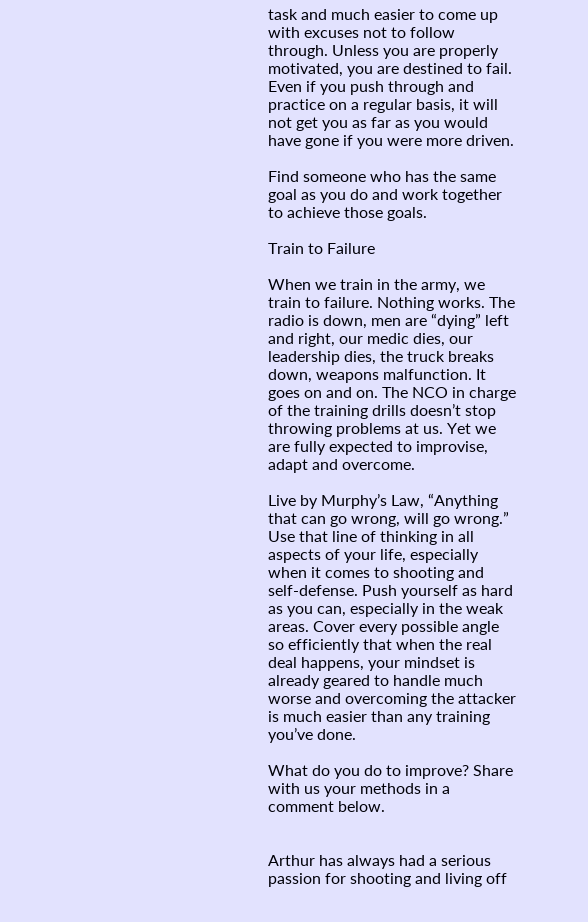task and much easier to come up with excuses not to follow through. Unless you are properly motivated, you are destined to fail. Even if you push through and practice on a regular basis, it will not get you as far as you would have gone if you were more driven.

Find someone who has the same goal as you do and work together to achieve those goals.

Train to Failure

When we train in the army, we train to failure. Nothing works. The radio is down, men are “dying” left and right, our medic dies, our leadership dies, the truck breaks down, weapons malfunction. It goes on and on. The NCO in charge of the training drills doesn’t stop throwing problems at us. Yet we are fully expected to improvise, adapt and overcome.

Live by Murphy’s Law, “Anything that can go wrong, will go wrong.” Use that line of thinking in all aspects of your life, especially when it comes to shooting and self-defense. Push yourself as hard as you can, especially in the weak areas. Cover every possible angle so efficiently that when the real deal happens, your mindset is already geared to handle much worse and overcoming the attacker is much easier than any training you’ve done.

What do you do to improve? Share with us your methods in a comment below.


Arthur has always had a serious passion for shooting and living off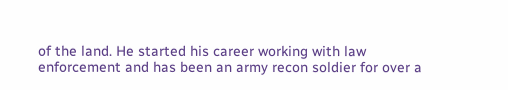of the land. He started his career working with law enforcement and has been an army recon soldier for over a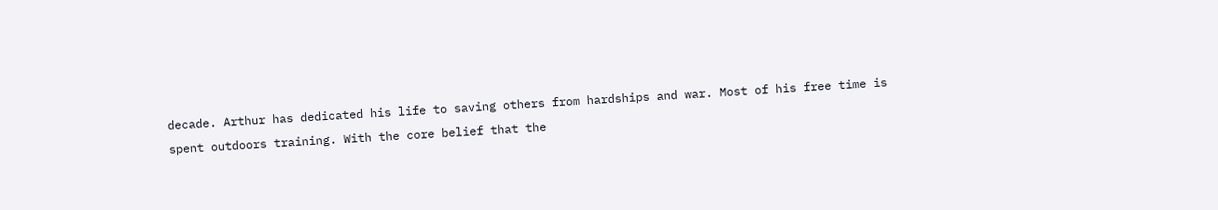decade. Arthur has dedicated his life to saving others from hardships and war. Most of his free time is spent outdoors training. With the core belief that the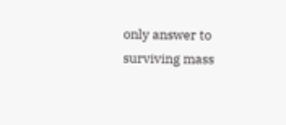only answer to surviving mass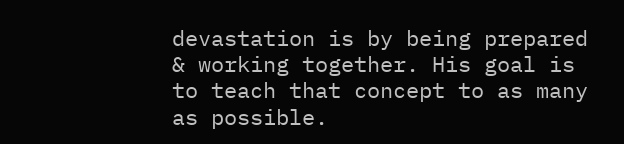devastation is by being prepared & working together. His goal is to teach that concept to as many as possible.